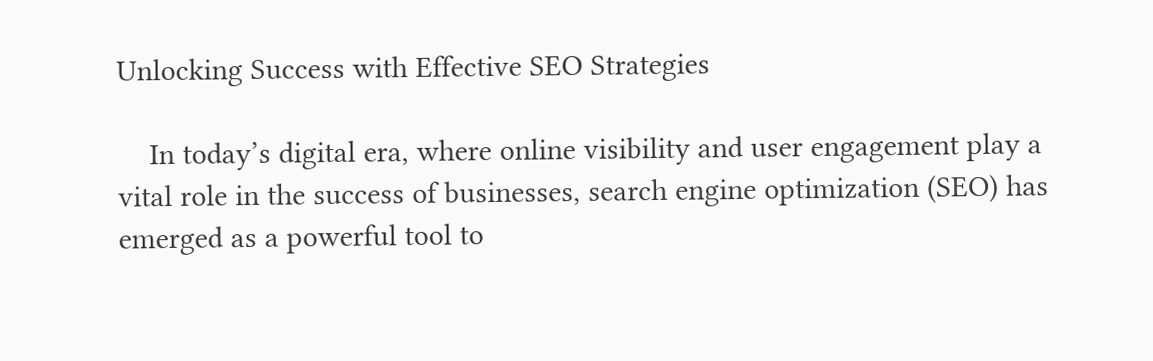Unlocking Success with Effective SEO Strategies

    In today’s digital era, where online visibility and user engagement play a vital role in the success of businesses, search engine optimization (SEO) has emerged as a powerful tool to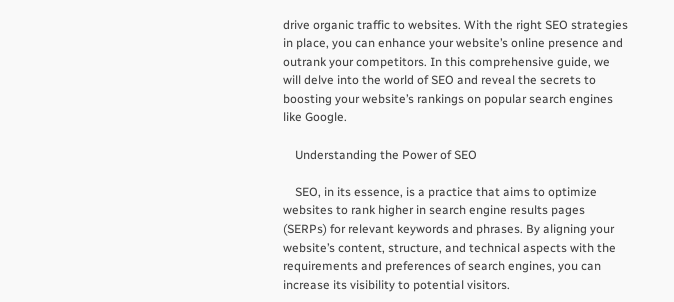drive organic traffic to websites. With the right SEO strategies in place, you can enhance your website’s online presence and outrank your competitors. In this comprehensive guide, we will delve into the world of SEO and reveal the secrets to boosting your website’s rankings on popular search engines like Google.

    Understanding the Power of SEO

    SEO, in its essence, is a practice that aims to optimize websites to rank higher in search engine results pages (SERPs) for relevant keywords and phrases. By aligning your website’s content, structure, and technical aspects with the requirements and preferences of search engines, you can increase its visibility to potential visitors.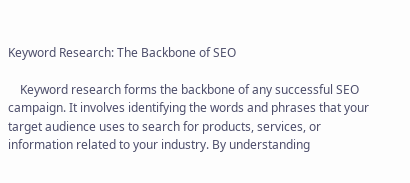Keyword Research: The Backbone of SEO

    Keyword research forms the backbone of any successful SEO campaign. It involves identifying the words and phrases that your target audience uses to search for products, services, or information related to your industry. By understanding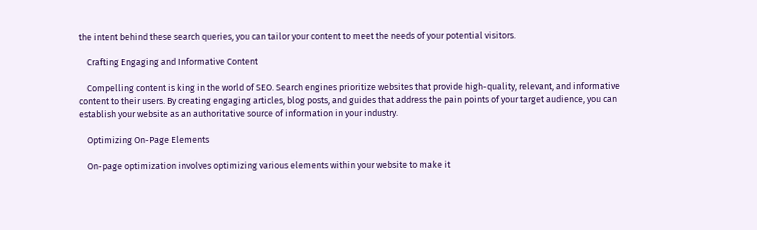the intent behind these search queries, you can tailor your content to meet the needs of your potential visitors.

    Crafting Engaging and Informative Content

    Compelling content is king in the world of SEO. Search engines prioritize websites that provide high-quality, relevant, and informative content to their users. By creating engaging articles, blog posts, and guides that address the pain points of your target audience, you can establish your website as an authoritative source of information in your industry.

    Optimizing On-Page Elements

    On-page optimization involves optimizing various elements within your website to make it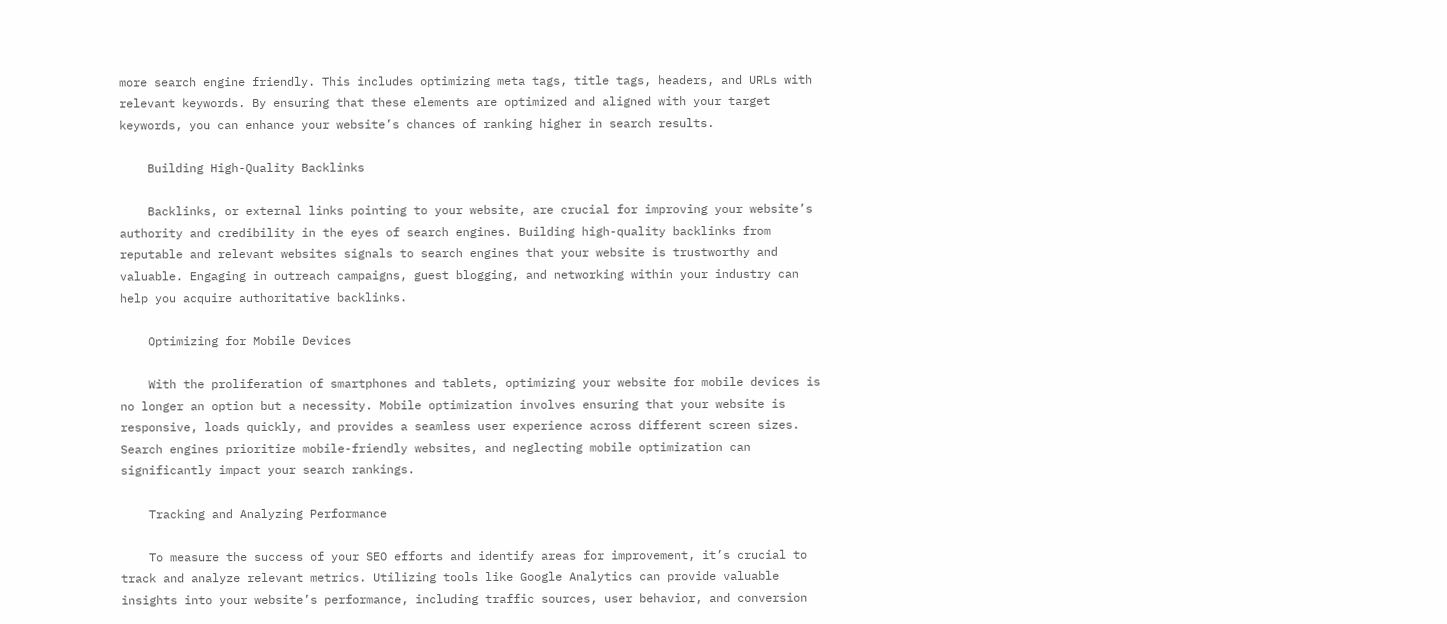more search engine friendly. This includes optimizing meta tags, title tags, headers, and URLs with relevant keywords. By ensuring that these elements are optimized and aligned with your target keywords, you can enhance your website’s chances of ranking higher in search results.

    Building High-Quality Backlinks

    Backlinks, or external links pointing to your website, are crucial for improving your website’s authority and credibility in the eyes of search engines. Building high-quality backlinks from reputable and relevant websites signals to search engines that your website is trustworthy and valuable. Engaging in outreach campaigns, guest blogging, and networking within your industry can help you acquire authoritative backlinks.

    Optimizing for Mobile Devices

    With the proliferation of smartphones and tablets, optimizing your website for mobile devices is no longer an option but a necessity. Mobile optimization involves ensuring that your website is responsive, loads quickly, and provides a seamless user experience across different screen sizes. Search engines prioritize mobile-friendly websites, and neglecting mobile optimization can significantly impact your search rankings.

    Tracking and Analyzing Performance

    To measure the success of your SEO efforts and identify areas for improvement, it’s crucial to track and analyze relevant metrics. Utilizing tools like Google Analytics can provide valuable insights into your website’s performance, including traffic sources, user behavior, and conversion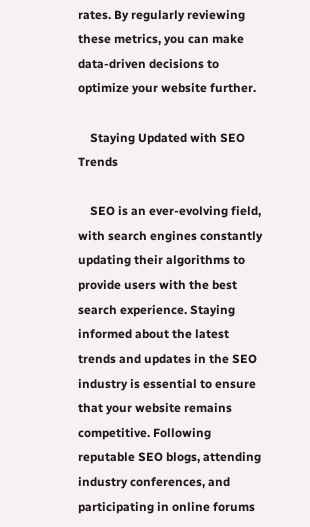rates. By regularly reviewing these metrics, you can make data-driven decisions to optimize your website further.

    Staying Updated with SEO Trends

    SEO is an ever-evolving field, with search engines constantly updating their algorithms to provide users with the best search experience. Staying informed about the latest trends and updates in the SEO industry is essential to ensure that your website remains competitive. Following reputable SEO blogs, attending industry conferences, and participating in online forums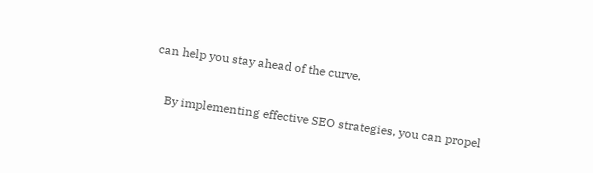can help you stay ahead of the curve.


    By implementing effective SEO strategies, you can propel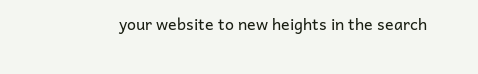your website to new heights in the search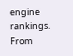engine rankings. From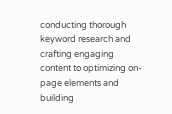conducting thorough keyword research and crafting engaging content to optimizing on-page elements and building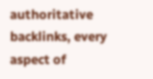authoritative backlinks, every aspect of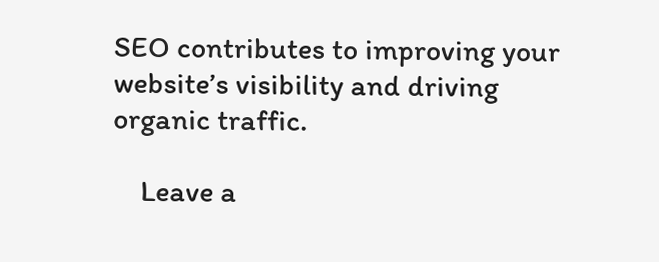SEO contributes to improving your website’s visibility and driving organic traffic.

    Leave a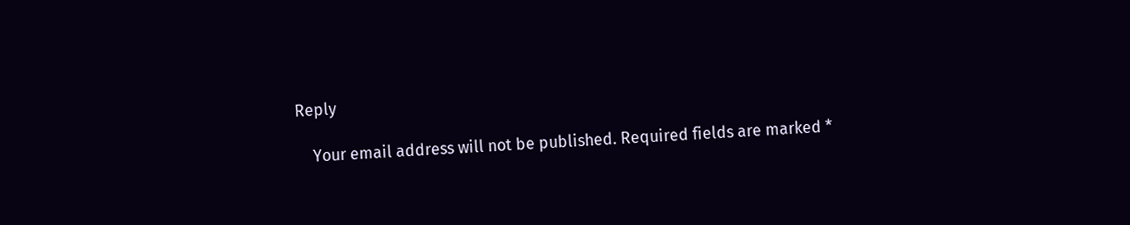Reply

    Your email address will not be published. Required fields are marked *